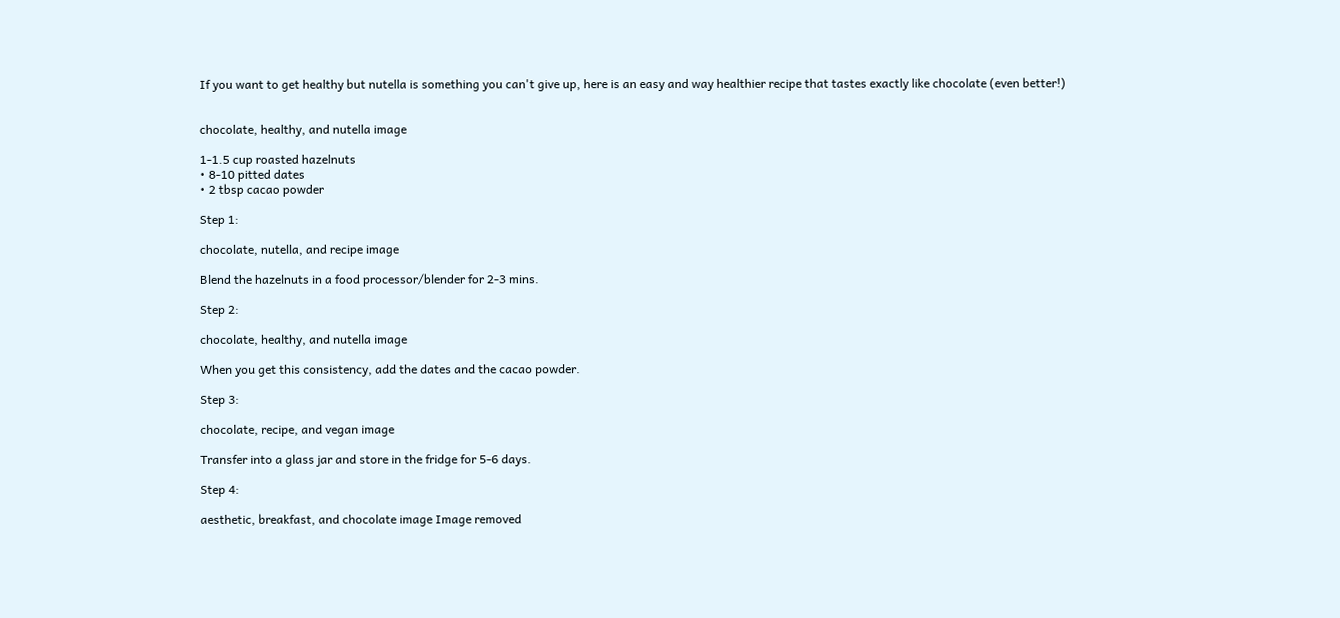If you want to get healthy but nutella is something you can't give up, here is an easy and way healthier recipe that tastes exactly like chocolate (even better!)


chocolate, healthy, and nutella image

1-1.5 cup roasted hazelnuts
• 8-10 pitted dates
• 2 tbsp cacao powder

Step 1:

chocolate, nutella, and recipe image

Blend the hazelnuts in a food processor/blender for 2-3 mins.

Step 2:

chocolate, healthy, and nutella image

When you get this consistency, add the dates and the cacao powder.

Step 3:

chocolate, recipe, and vegan image

Transfer into a glass jar and store in the fridge for 5-6 days.

Step 4:

aesthetic, breakfast, and chocolate image Image removed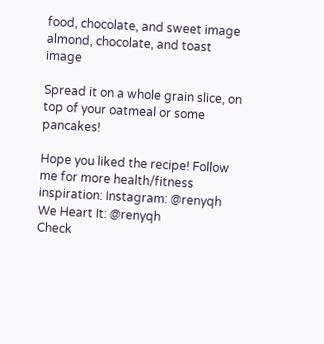food, chocolate, and sweet image almond, chocolate, and toast image

Spread it on a whole grain slice, on top of your oatmeal or some pancakes!

Hope you liked the recipe! Follow me for more health/fitness inspiration: Instagram: @renyqh
We Heart It: @renyqh
Check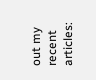out my recent articles: